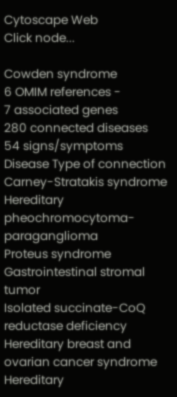Cytoscape Web
Click node...

Cowden syndrome
6 OMIM references -
7 associated genes
280 connected diseases
54 signs/symptoms
Disease Type of connection
Carney-Stratakis syndrome
Hereditary pheochromocytoma-paraganglioma
Proteus syndrome
Gastrointestinal stromal tumor
Isolated succinate-CoQ reductase deficiency
Hereditary breast and ovarian cancer syndrome
Hereditary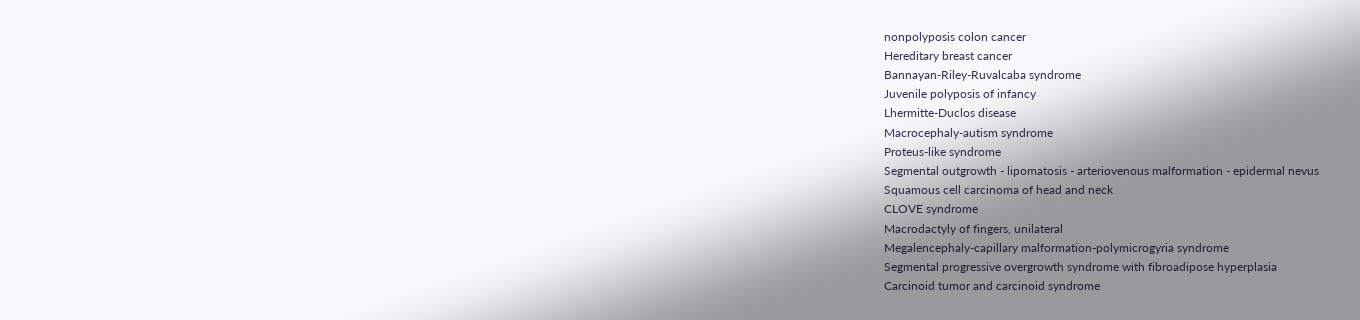nonpolyposis colon cancer
Hereditary breast cancer
Bannayan-Riley-Ruvalcaba syndrome
Juvenile polyposis of infancy
Lhermitte-Duclos disease
Macrocephaly-autism syndrome
Proteus-like syndrome
Segmental outgrowth - lipomatosis - arteriovenous malformation - epidermal nevus
Squamous cell carcinoma of head and neck
CLOVE syndrome
Macrodactyly of fingers, unilateral
Megalencephaly-capillary malformation-polymicrogyria syndrome
Segmental progressive overgrowth syndrome with fibroadipose hyperplasia
Carcinoid tumor and carcinoid syndrome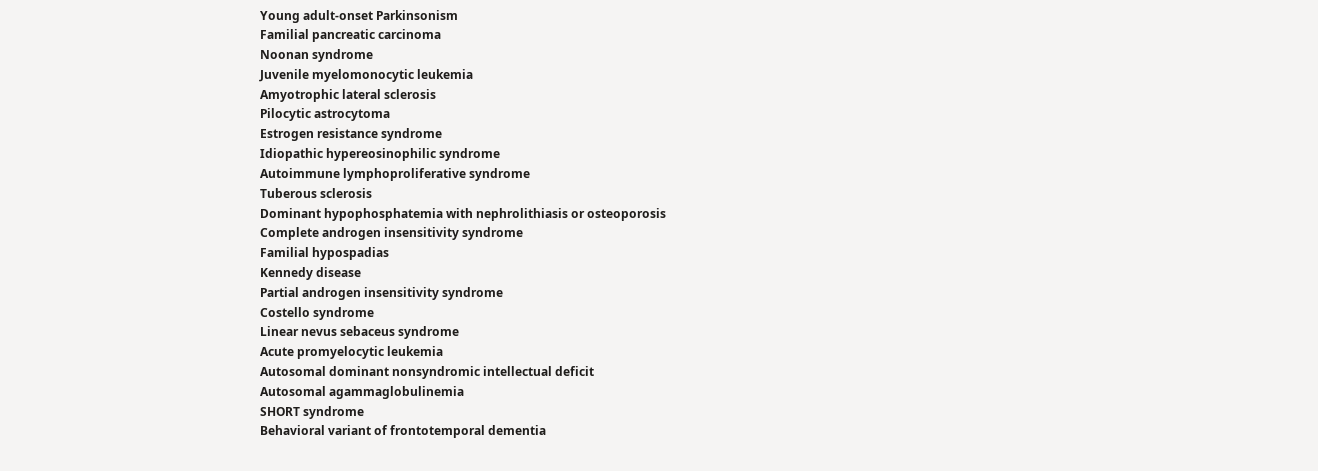Young adult-onset Parkinsonism
Familial pancreatic carcinoma
Noonan syndrome
Juvenile myelomonocytic leukemia
Amyotrophic lateral sclerosis
Pilocytic astrocytoma
Estrogen resistance syndrome
Idiopathic hypereosinophilic syndrome
Autoimmune lymphoproliferative syndrome
Tuberous sclerosis
Dominant hypophosphatemia with nephrolithiasis or osteoporosis
Complete androgen insensitivity syndrome
Familial hypospadias
Kennedy disease
Partial androgen insensitivity syndrome
Costello syndrome
Linear nevus sebaceus syndrome
Acute promyelocytic leukemia
Autosomal dominant nonsyndromic intellectual deficit
Autosomal agammaglobulinemia
SHORT syndrome
Behavioral variant of frontotemporal dementia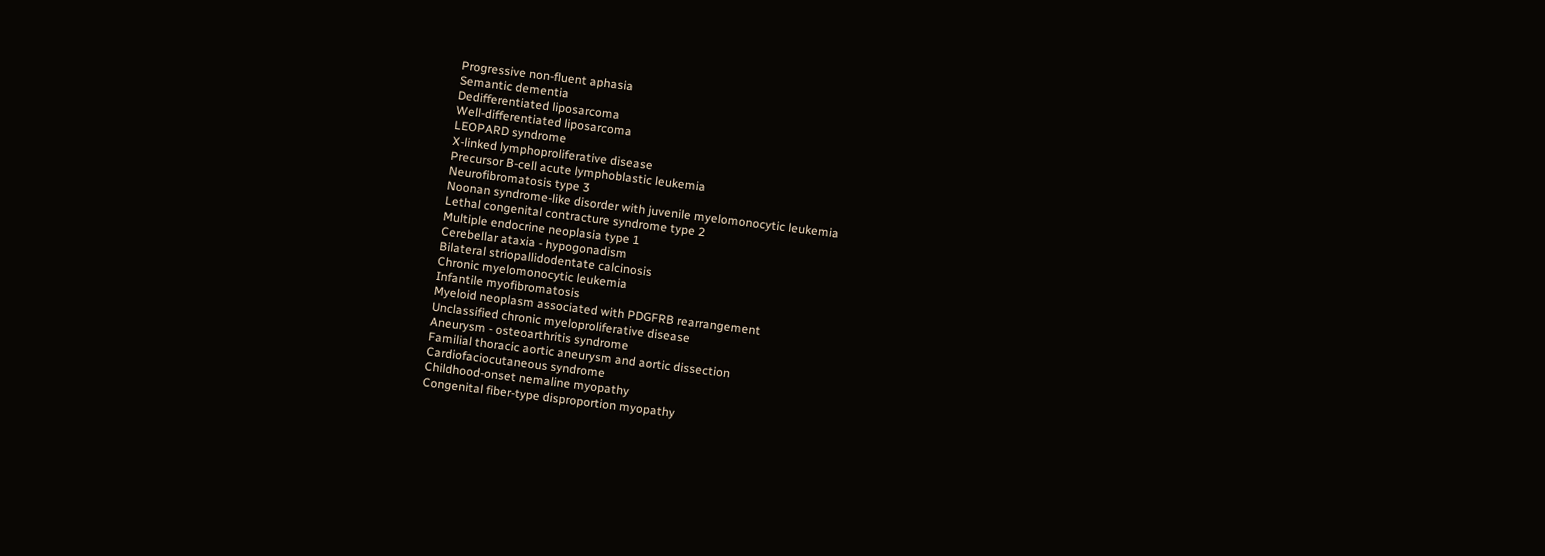Progressive non-fluent aphasia
Semantic dementia
Dedifferentiated liposarcoma
Well-differentiated liposarcoma
LEOPARD syndrome
X-linked lymphoproliferative disease
Precursor B-cell acute lymphoblastic leukemia
Neurofibromatosis type 3
Noonan syndrome-like disorder with juvenile myelomonocytic leukemia
Lethal congenital contracture syndrome type 2
Multiple endocrine neoplasia type 1
Cerebellar ataxia - hypogonadism
Bilateral striopallidodentate calcinosis
Chronic myelomonocytic leukemia
Infantile myofibromatosis
Myeloid neoplasm associated with PDGFRB rearrangement
Unclassified chronic myeloproliferative disease
Aneurysm - osteoarthritis syndrome
Familial thoracic aortic aneurysm and aortic dissection
Cardiofaciocutaneous syndrome
Childhood-onset nemaline myopathy
Congenital fiber-type disproportion myopathy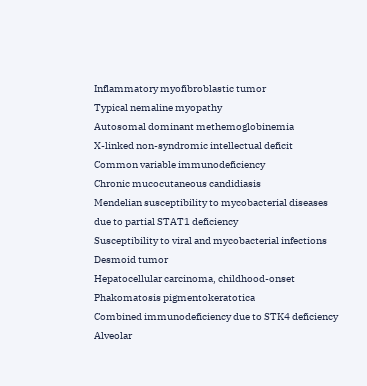Inflammatory myofibroblastic tumor
Typical nemaline myopathy
Autosomal dominant methemoglobinemia
X-linked non-syndromic intellectual deficit
Common variable immunodeficiency
Chronic mucocutaneous candidiasis
Mendelian susceptibility to mycobacterial diseases due to partial STAT1 deficiency
Susceptibility to viral and mycobacterial infections
Desmoid tumor
Hepatocellular carcinoma, childhood-onset
Phakomatosis pigmentokeratotica
Combined immunodeficiency due to STK4 deficiency
Alveolar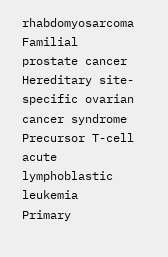rhabdomyosarcoma
Familial prostate cancer
Hereditary site-specific ovarian cancer syndrome
Precursor T-cell acute lymphoblastic leukemia
Primary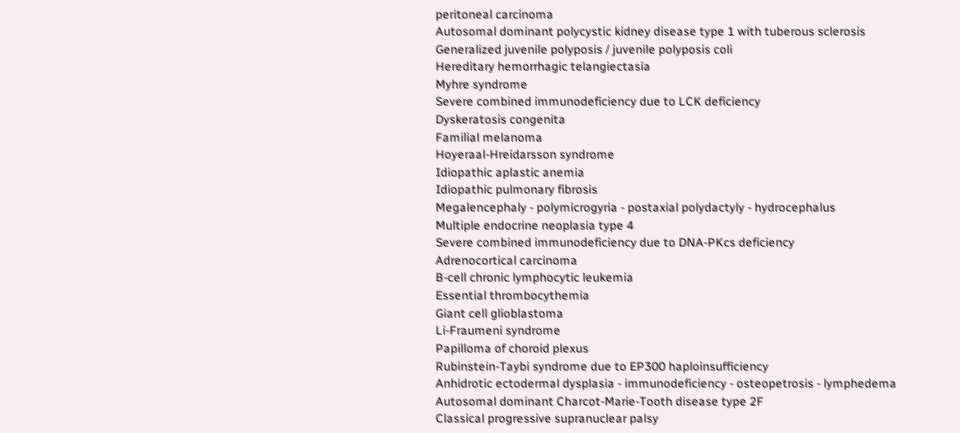peritoneal carcinoma
Autosomal dominant polycystic kidney disease type 1 with tuberous sclerosis
Generalized juvenile polyposis / juvenile polyposis coli
Hereditary hemorrhagic telangiectasia
Myhre syndrome
Severe combined immunodeficiency due to LCK deficiency
Dyskeratosis congenita
Familial melanoma
Hoyeraal-Hreidarsson syndrome
Idiopathic aplastic anemia
Idiopathic pulmonary fibrosis
Megalencephaly - polymicrogyria - postaxial polydactyly - hydrocephalus
Multiple endocrine neoplasia type 4
Severe combined immunodeficiency due to DNA-PKcs deficiency
Adrenocortical carcinoma
B-cell chronic lymphocytic leukemia
Essential thrombocythemia
Giant cell glioblastoma
Li-Fraumeni syndrome
Papilloma of choroid plexus
Rubinstein-Taybi syndrome due to EP300 haploinsufficiency
Anhidrotic ectodermal dysplasia - immunodeficiency - osteopetrosis - lymphedema
Autosomal dominant Charcot-Marie-Tooth disease type 2F
Classical progressive supranuclear palsy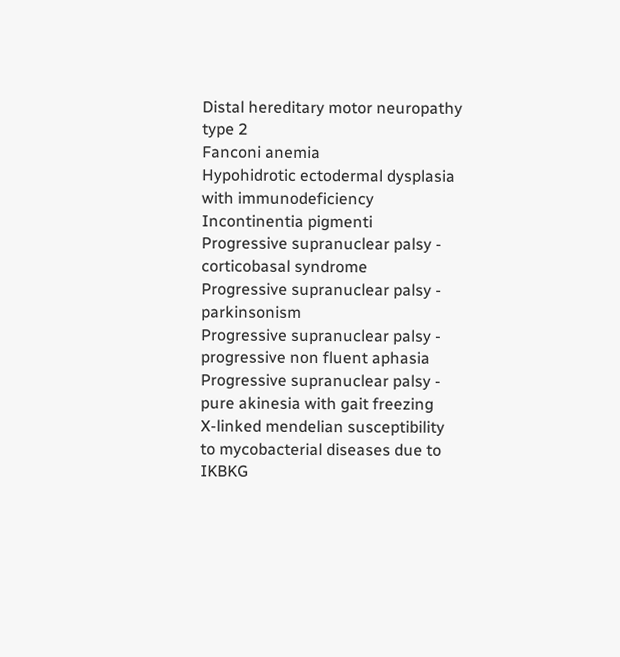Distal hereditary motor neuropathy type 2
Fanconi anemia
Hypohidrotic ectodermal dysplasia with immunodeficiency
Incontinentia pigmenti
Progressive supranuclear palsy - corticobasal syndrome
Progressive supranuclear palsy - parkinsonism
Progressive supranuclear palsy - progressive non fluent aphasia
Progressive supranuclear palsy - pure akinesia with gait freezing
X-linked mendelian susceptibility to mycobacterial diseases due to IKBKG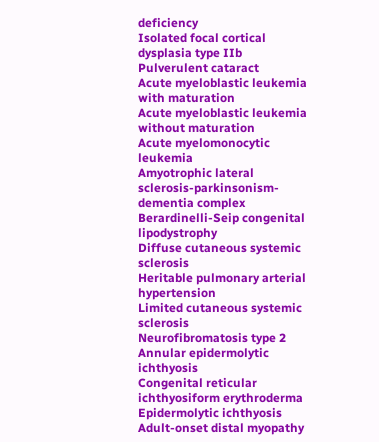deficiency
Isolated focal cortical dysplasia type IIb
Pulverulent cataract
Acute myeloblastic leukemia with maturation
Acute myeloblastic leukemia without maturation
Acute myelomonocytic leukemia
Amyotrophic lateral sclerosis-parkinsonism-dementia complex
Berardinelli-Seip congenital lipodystrophy
Diffuse cutaneous systemic sclerosis
Heritable pulmonary arterial hypertension
Limited cutaneous systemic sclerosis
Neurofibromatosis type 2
Annular epidermolytic ichthyosis
Congenital reticular ichthyosiform erythroderma
Epidermolytic ichthyosis
Adult-onset distal myopathy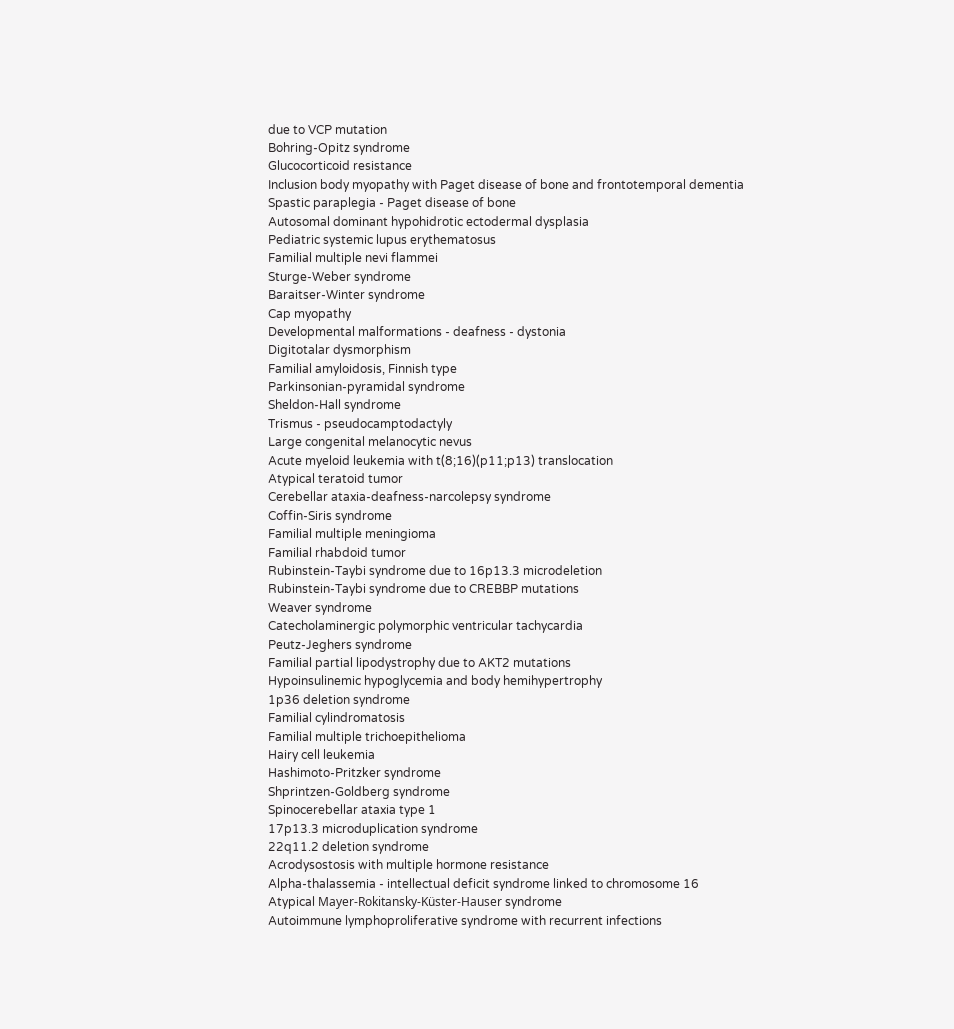due to VCP mutation
Bohring-Opitz syndrome
Glucocorticoid resistance
Inclusion body myopathy with Paget disease of bone and frontotemporal dementia
Spastic paraplegia - Paget disease of bone
Autosomal dominant hypohidrotic ectodermal dysplasia
Pediatric systemic lupus erythematosus
Familial multiple nevi flammei
Sturge-Weber syndrome
Baraitser-Winter syndrome
Cap myopathy
Developmental malformations - deafness - dystonia
Digitotalar dysmorphism
Familial amyloidosis, Finnish type
Parkinsonian-pyramidal syndrome
Sheldon-Hall syndrome
Trismus - pseudocamptodactyly
Large congenital melanocytic nevus
Acute myeloid leukemia with t(8;16)(p11;p13) translocation
Atypical teratoid tumor
Cerebellar ataxia-deafness-narcolepsy syndrome
Coffin-Siris syndrome
Familial multiple meningioma
Familial rhabdoid tumor
Rubinstein-Taybi syndrome due to 16p13.3 microdeletion
Rubinstein-Taybi syndrome due to CREBBP mutations
Weaver syndrome
Catecholaminergic polymorphic ventricular tachycardia
Peutz-Jeghers syndrome
Familial partial lipodystrophy due to AKT2 mutations
Hypoinsulinemic hypoglycemia and body hemihypertrophy
1p36 deletion syndrome
Familial cylindromatosis
Familial multiple trichoepithelioma
Hairy cell leukemia
Hashimoto-Pritzker syndrome
Shprintzen-Goldberg syndrome
Spinocerebellar ataxia type 1
17p13.3 microduplication syndrome
22q11.2 deletion syndrome
Acrodysostosis with multiple hormone resistance
Alpha-thalassemia - intellectual deficit syndrome linked to chromosome 16
Atypical Mayer-Rokitansky-Küster-Hauser syndrome
Autoimmune lymphoproliferative syndrome with recurrent infections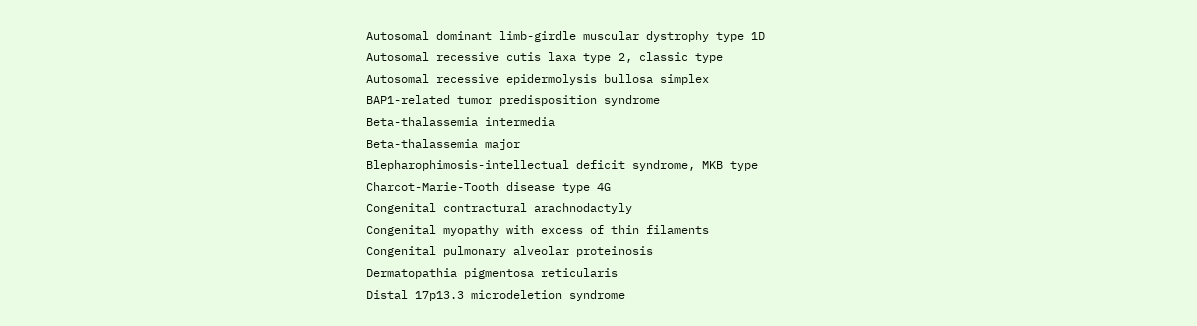Autosomal dominant limb-girdle muscular dystrophy type 1D
Autosomal recessive cutis laxa type 2, classic type
Autosomal recessive epidermolysis bullosa simplex
BAP1-related tumor predisposition syndrome
Beta-thalassemia intermedia
Beta-thalassemia major
Blepharophimosis-intellectual deficit syndrome, MKB type
Charcot-Marie-Tooth disease type 4G
Congenital contractural arachnodactyly
Congenital myopathy with excess of thin filaments
Congenital pulmonary alveolar proteinosis
Dermatopathia pigmentosa reticularis
Distal 17p13.3 microdeletion syndrome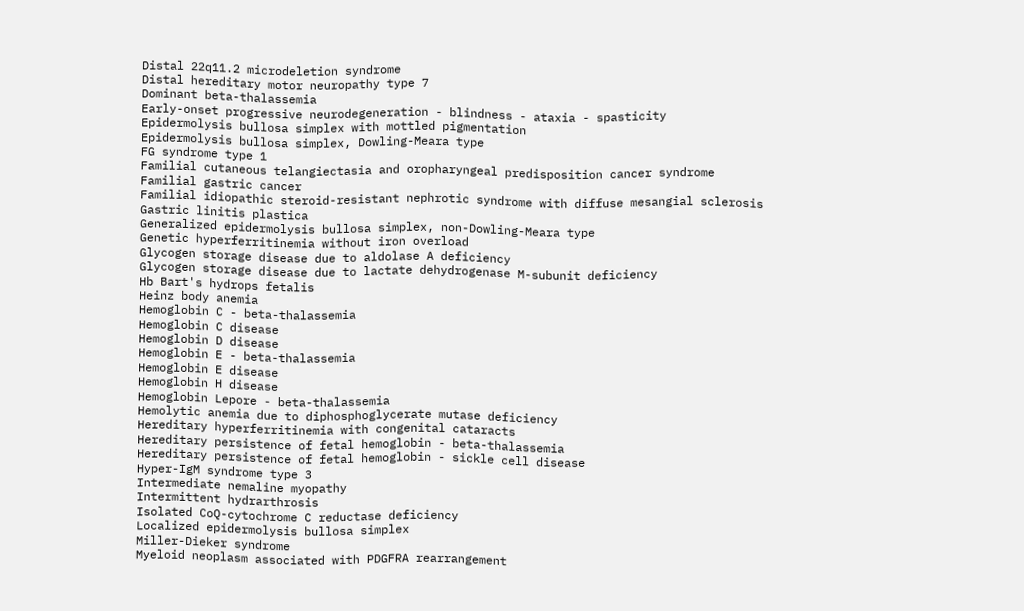Distal 22q11.2 microdeletion syndrome
Distal hereditary motor neuropathy type 7
Dominant beta-thalassemia
Early-onset progressive neurodegeneration - blindness - ataxia - spasticity
Epidermolysis bullosa simplex with mottled pigmentation
Epidermolysis bullosa simplex, Dowling-Meara type
FG syndrome type 1
Familial cutaneous telangiectasia and oropharyngeal predisposition cancer syndrome
Familial gastric cancer
Familial idiopathic steroid-resistant nephrotic syndrome with diffuse mesangial sclerosis
Gastric linitis plastica
Generalized epidermolysis bullosa simplex, non-Dowling-Meara type
Genetic hyperferritinemia without iron overload
Glycogen storage disease due to aldolase A deficiency
Glycogen storage disease due to lactate dehydrogenase M-subunit deficiency
Hb Bart's hydrops fetalis
Heinz body anemia
Hemoglobin C - beta-thalassemia
Hemoglobin C disease
Hemoglobin D disease
Hemoglobin E - beta-thalassemia
Hemoglobin E disease
Hemoglobin H disease
Hemoglobin Lepore - beta-thalassemia
Hemolytic anemia due to diphosphoglycerate mutase deficiency
Hereditary hyperferritinemia with congenital cataracts
Hereditary persistence of fetal hemoglobin - beta-thalassemia
Hereditary persistence of fetal hemoglobin - sickle cell disease
Hyper-IgM syndrome type 3
Intermediate nemaline myopathy
Intermittent hydrarthrosis
Isolated CoQ-cytochrome C reductase deficiency
Localized epidermolysis bullosa simplex
Miller-Dieker syndrome
Myeloid neoplasm associated with PDGFRA rearrangement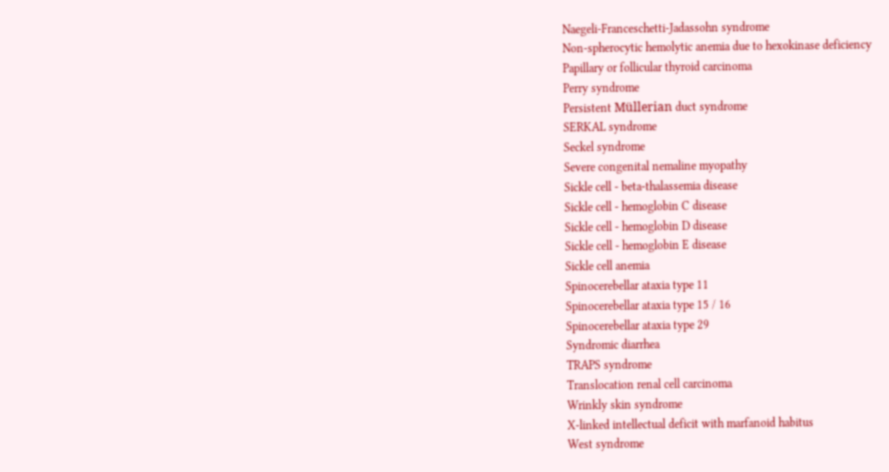Naegeli-Franceschetti-Jadassohn syndrome
Non-spherocytic hemolytic anemia due to hexokinase deficiency
Papillary or follicular thyroid carcinoma
Perry syndrome
Persistent Müllerian duct syndrome
SERKAL syndrome
Seckel syndrome
Severe congenital nemaline myopathy
Sickle cell - beta-thalassemia disease
Sickle cell - hemoglobin C disease
Sickle cell - hemoglobin D disease
Sickle cell - hemoglobin E disease
Sickle cell anemia
Spinocerebellar ataxia type 11
Spinocerebellar ataxia type 15 / 16
Spinocerebellar ataxia type 29
Syndromic diarrhea
TRAPS syndrome
Translocation renal cell carcinoma
Wrinkly skin syndrome
X-linked intellectual deficit with marfanoid habitus
West syndrome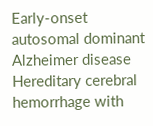Early-onset autosomal dominant Alzheimer disease
Hereditary cerebral hemorrhage with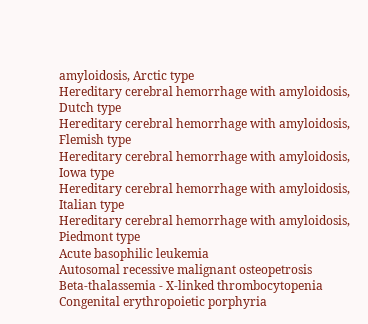amyloidosis, Arctic type
Hereditary cerebral hemorrhage with amyloidosis, Dutch type
Hereditary cerebral hemorrhage with amyloidosis, Flemish type
Hereditary cerebral hemorrhage with amyloidosis, Iowa type
Hereditary cerebral hemorrhage with amyloidosis, Italian type
Hereditary cerebral hemorrhage with amyloidosis, Piedmont type
Acute basophilic leukemia
Autosomal recessive malignant osteopetrosis
Beta-thalassemia - X-linked thrombocytopenia
Congenital erythropoietic porphyria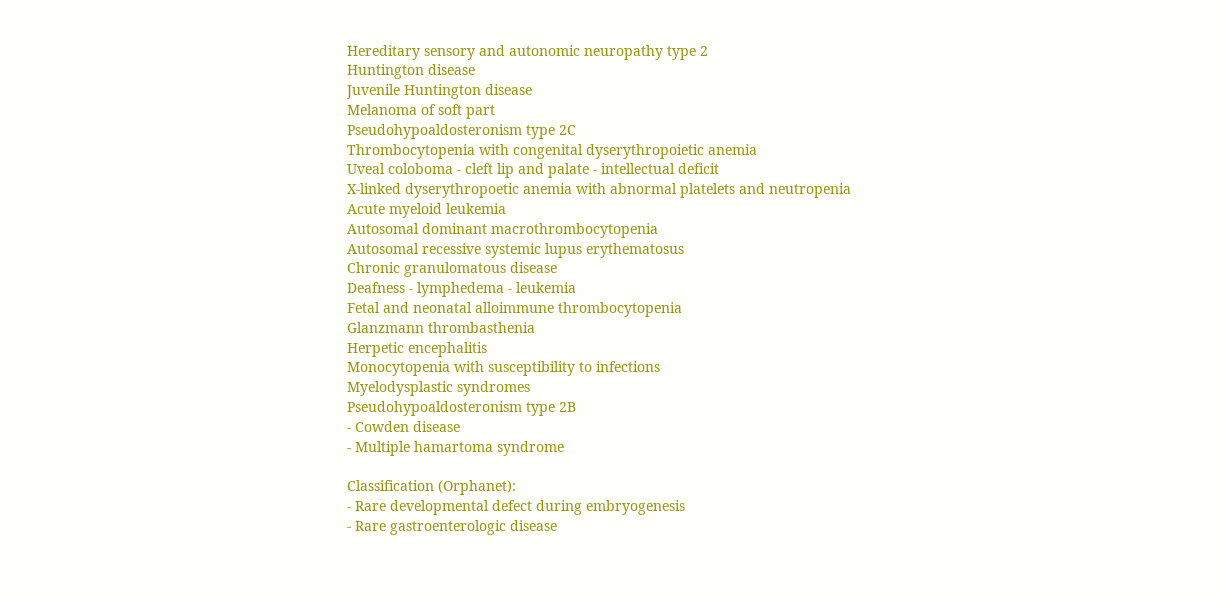Hereditary sensory and autonomic neuropathy type 2
Huntington disease
Juvenile Huntington disease
Melanoma of soft part
Pseudohypoaldosteronism type 2C
Thrombocytopenia with congenital dyserythropoietic anemia
Uveal coloboma - cleft lip and palate - intellectual deficit
X-linked dyserythropoetic anemia with abnormal platelets and neutropenia
Acute myeloid leukemia
Autosomal dominant macrothrombocytopenia
Autosomal recessive systemic lupus erythematosus
Chronic granulomatous disease
Deafness - lymphedema - leukemia
Fetal and neonatal alloimmune thrombocytopenia
Glanzmann thrombasthenia
Herpetic encephalitis
Monocytopenia with susceptibility to infections
Myelodysplastic syndromes
Pseudohypoaldosteronism type 2B
- Cowden disease
- Multiple hamartoma syndrome

Classification (Orphanet):
- Rare developmental defect during embryogenesis
- Rare gastroenterologic disease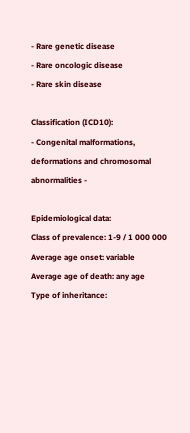- Rare genetic disease
- Rare oncologic disease
- Rare skin disease

Classification (ICD10):
- Congenital malformations, deformations and chromosomal abnormalities -

Epidemiological data:
Class of prevalence: 1-9 / 1 000 000
Average age onset: variable
Average age of death: any age
Type of inheritance: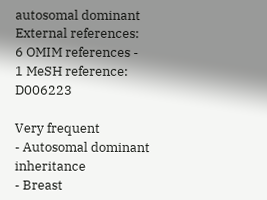autosomal dominant
External references:
6 OMIM references -
1 MeSH reference: D006223

Very frequent
- Autosomal dominant inheritance
- Breast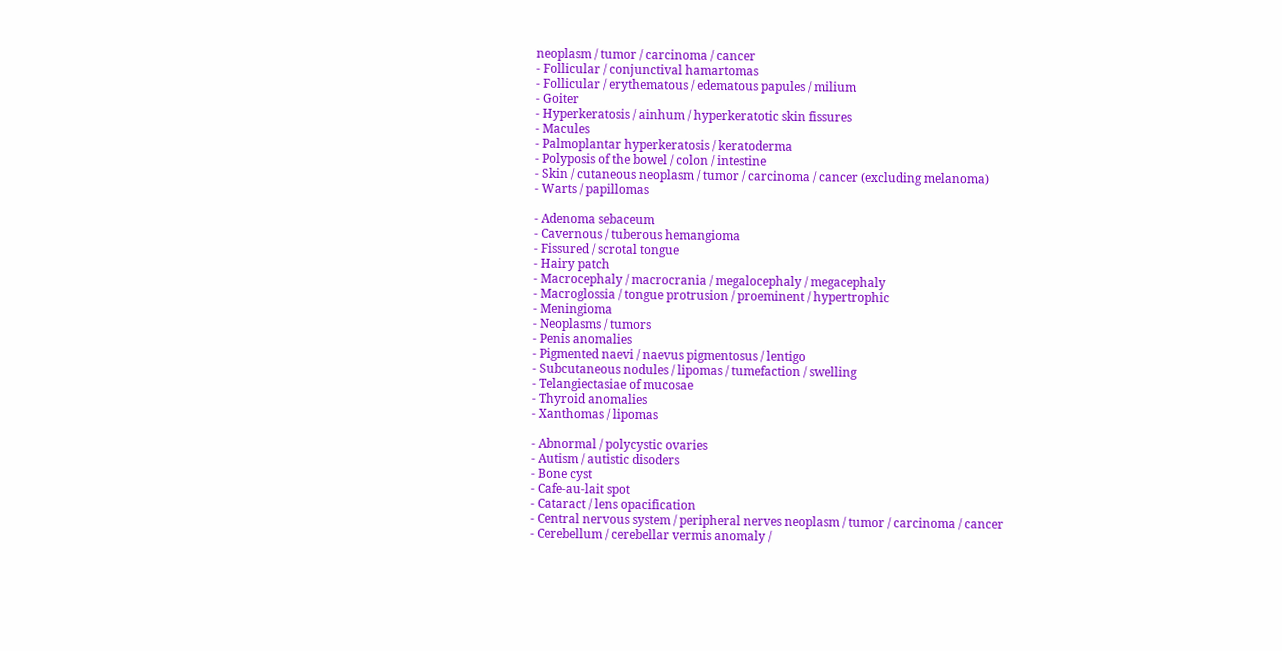neoplasm / tumor / carcinoma / cancer
- Follicular / conjunctival hamartomas
- Follicular / erythematous / edematous papules / milium
- Goiter
- Hyperkeratosis / ainhum / hyperkeratotic skin fissures
- Macules
- Palmoplantar hyperkeratosis / keratoderma
- Polyposis of the bowel / colon / intestine
- Skin / cutaneous neoplasm / tumor / carcinoma / cancer (excluding melanoma)
- Warts / papillomas

- Adenoma sebaceum
- Cavernous / tuberous hemangioma
- Fissured / scrotal tongue
- Hairy patch
- Macrocephaly / macrocrania / megalocephaly / megacephaly
- Macroglossia / tongue protrusion / proeminent / hypertrophic
- Meningioma
- Neoplasms / tumors
- Penis anomalies
- Pigmented naevi / naevus pigmentosus / lentigo
- Subcutaneous nodules / lipomas / tumefaction / swelling
- Telangiectasiae of mucosae
- Thyroid anomalies
- Xanthomas / lipomas

- Abnormal / polycystic ovaries
- Autism / autistic disoders
- Bone cyst
- Cafe-au-lait spot
- Cataract / lens opacification
- Central nervous system / peripheral nerves neoplasm / tumor / carcinoma / cancer
- Cerebellum / cerebellar vermis anomaly /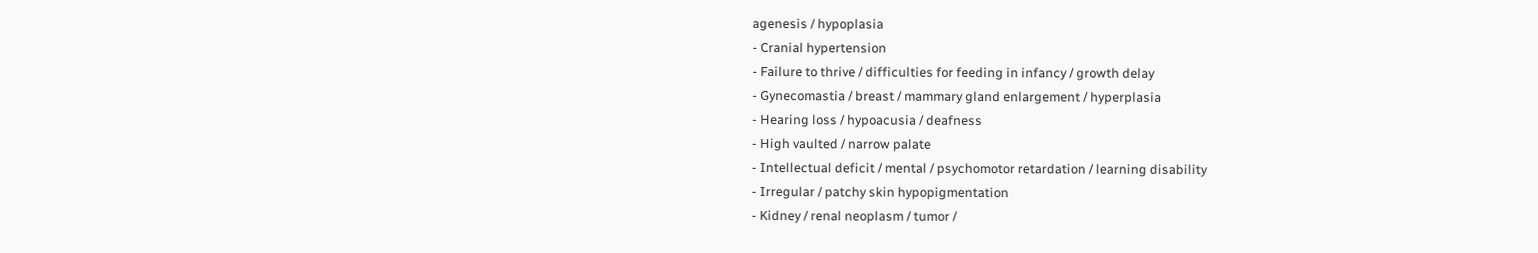agenesis / hypoplasia
- Cranial hypertension
- Failure to thrive / difficulties for feeding in infancy / growth delay
- Gynecomastia / breast / mammary gland enlargement / hyperplasia
- Hearing loss / hypoacusia / deafness
- High vaulted / narrow palate
- Intellectual deficit / mental / psychomotor retardation / learning disability
- Irregular / patchy skin hypopigmentation
- Kidney / renal neoplasm / tumor /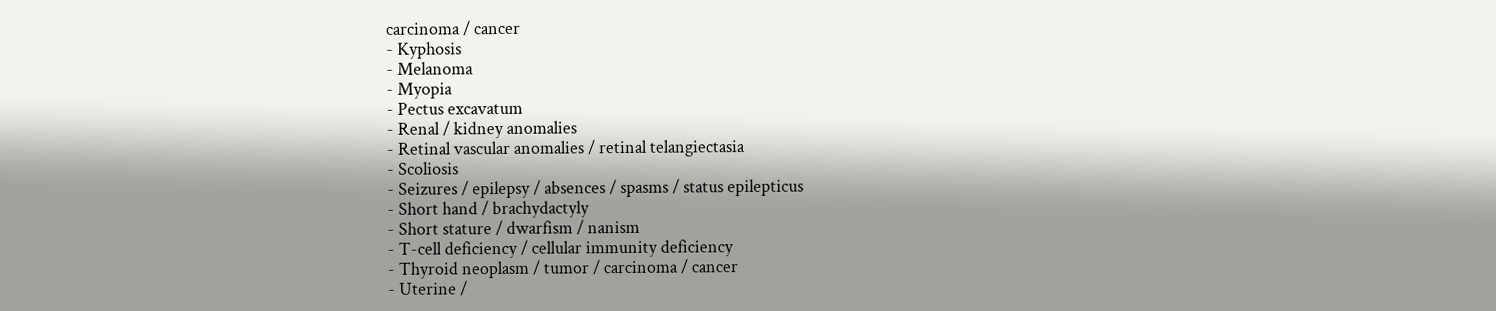carcinoma / cancer
- Kyphosis
- Melanoma
- Myopia
- Pectus excavatum
- Renal / kidney anomalies
- Retinal vascular anomalies / retinal telangiectasia
- Scoliosis
- Seizures / epilepsy / absences / spasms / status epilepticus
- Short hand / brachydactyly
- Short stature / dwarfism / nanism
- T-cell deficiency / cellular immunity deficiency
- Thyroid neoplasm / tumor / carcinoma / cancer
- Uterine /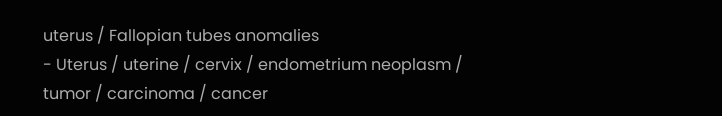uterus / Fallopian tubes anomalies
- Uterus / uterine / cervix / endometrium neoplasm / tumor / carcinoma / cancer